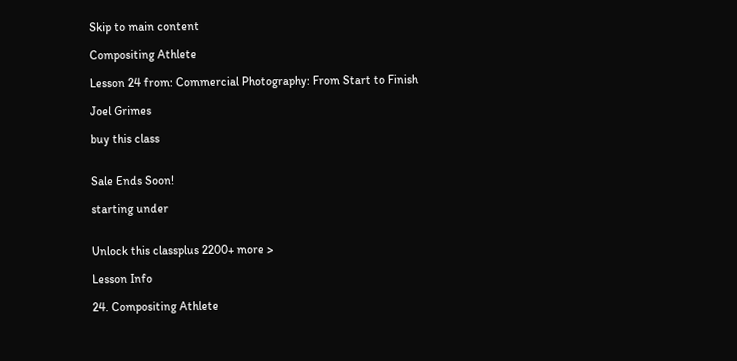Skip to main content

Compositing Athlete

Lesson 24 from: Commercial Photography: From Start to Finish

Joel Grimes

buy this class


Sale Ends Soon!

starting under


Unlock this classplus 2200+ more >

Lesson Info

24. Compositing Athlete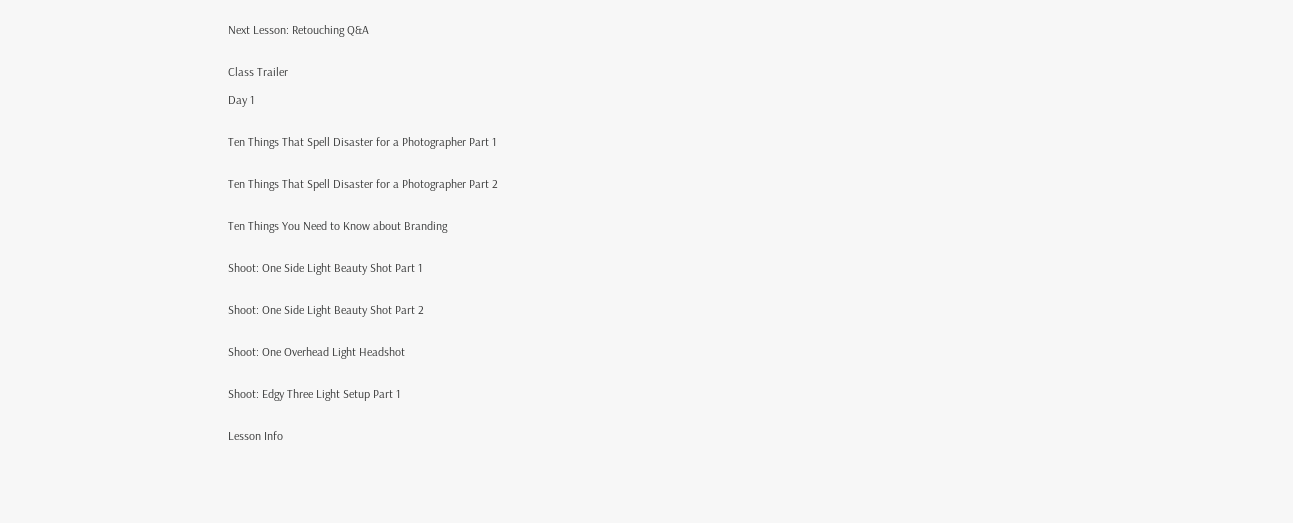Next Lesson: Retouching Q&A


Class Trailer

Day 1


Ten Things That Spell Disaster for a Photographer Part 1


Ten Things That Spell Disaster for a Photographer Part 2


Ten Things You Need to Know about Branding


Shoot: One Side Light Beauty Shot Part 1


Shoot: One Side Light Beauty Shot Part 2


Shoot: One Overhead Light Headshot


Shoot: Edgy Three Light Setup Part 1


Lesson Info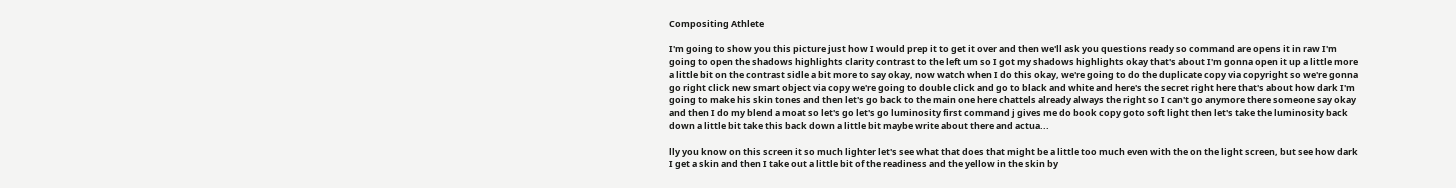Compositing Athlete

I'm going to show you this picture just how I would prep it to get it over and then we'll ask you questions ready so command are opens it in raw I'm going to open the shadows highlights clarity contrast to the left um so I got my shadows highlights okay that's about I'm gonna open it up a little more a little bit on the contrast sidle a bit more to say okay, now watch when I do this okay, we're going to do the duplicate copy via copyright so we're gonna go right click new smart object via copy we're going to double click and go to black and white and here's the secret right here that's about how dark I'm going to make his skin tones and then let's go back to the main one here chattels already always the right so I can't go anymore there someone say okay and then I do my blend a moat so let's go let's go luminosity first command j gives me do book copy goto soft light then let's take the luminosity back down a little bit take this back down a little bit maybe write about there and actua...

lly you know on this screen it so much lighter let's see what that does that might be a little too much even with the on the light screen, but see how dark I get a skin and then I take out a little bit of the readiness and the yellow in the skin by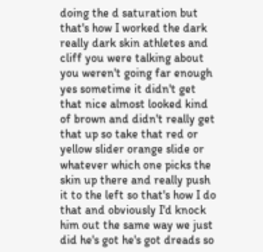doing the d saturation but that's how I worked the dark really dark skin athletes and cliff you were talking about you weren't going far enough yes sometime it didn't get that nice almost looked kind of brown and didn't really get that up so take that red or yellow slider orange slide or whatever which one picks the skin up there and really push it to the left so that's how I do that and obviously I'd knock him out the same way we just did he's got he's got dreads so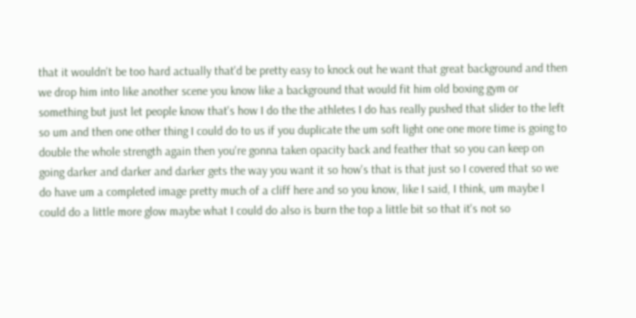that it wouldn't be too hard actually that'd be pretty easy to knock out he want that great background and then we drop him into like another scene you know like a background that would fit him old boxing gym or something but just let people know that's how I do the the athletes I do has really pushed that slider to the left so um and then one other thing I could do to us if you duplicate the um soft light one one more time is going to double the whole strength again then you're gonna taken opacity back and feather that so you can keep on going darker and darker and darker gets the way you want it so how's that is that just so I covered that so we do have um a completed image pretty much of a cliff here and so you know, like I said, I think, um maybe I could do a little more glow maybe what I could do also is burn the top a little bit so that it's not so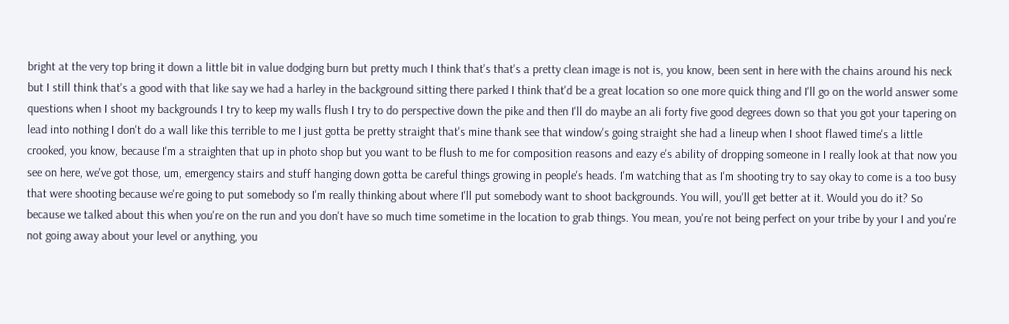bright at the very top bring it down a little bit in value dodging burn but pretty much I think that's that's a pretty clean image is not is, you know, been sent in here with the chains around his neck but I still think that's a good with that like say we had a harley in the background sitting there parked I think that'd be a great location so one more quick thing and I'll go on the world answer some questions when I shoot my backgrounds I try to keep my walls flush I try to do perspective down the pike and then I'll do maybe an ali forty five good degrees down so that you got your tapering on lead into nothing I don't do a wall like this terrible to me I just gotta be pretty straight that's mine thank see that window's going straight she had a lineup when I shoot flawed time's a little crooked, you know, because I'm a straighten that up in photo shop but you want to be flush to me for composition reasons and eazy e's ability of dropping someone in I really look at that now you see on here, we've got those, um, emergency stairs and stuff hanging down gotta be careful things growing in people's heads. I'm watching that as I'm shooting try to say okay to come is a too busy that were shooting because we're going to put somebody so I'm really thinking about where I'll put somebody want to shoot backgrounds. You will, you'll get better at it. Would you do it? So because we talked about this when you're on the run and you don't have so much time sometime in the location to grab things. You mean, you're not being perfect on your tribe by your I and you're not going away about your level or anything, you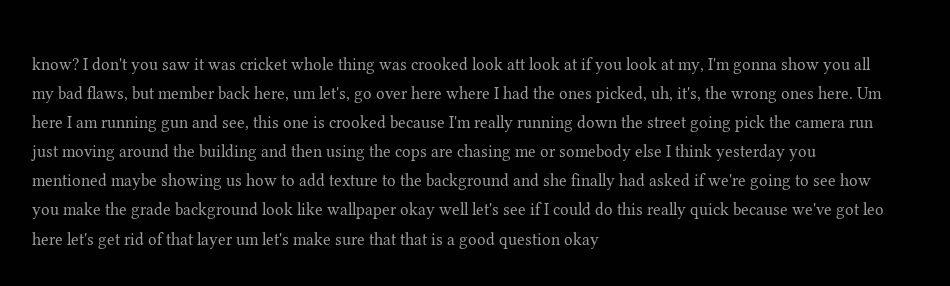know? I don't you saw it was cricket whole thing was crooked look att look at if you look at my, I'm gonna show you all my bad flaws, but member back here, um let's, go over here where I had the ones picked, uh, it's, the wrong ones here. Um here I am running gun and see, this one is crooked because I'm really running down the street going pick the camera run just moving around the building and then using the cops are chasing me or somebody else I think yesterday you mentioned maybe showing us how to add texture to the background and she finally had asked if we're going to see how you make the grade background look like wallpaper okay well let's see if I could do this really quick because we've got leo here let's get rid of that layer um let's make sure that that is a good question okay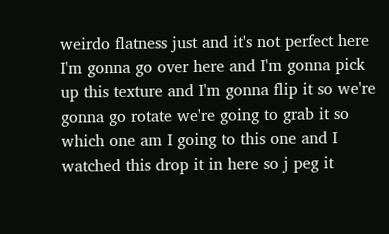weirdo flatness just and it's not perfect here I'm gonna go over here and I'm gonna pick up this texture and I'm gonna flip it so we're gonna go rotate we're going to grab it so which one am I going to this one and I watched this drop it in here so j peg it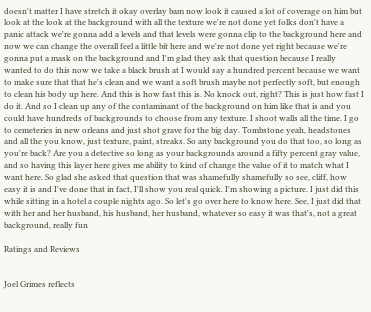doesn't matter I have stretch it okay overlay bam now look it caused a lot of coverage on him but look at the look at the background with all the texture we're not done yet folks don't have a panic attack we're gonna add a levels and that levels were gonna clip to the background here and now we can change the overall feel a little bit here and we're not done yet right because we're gonna put a mask on the background and I'm glad they ask that question because I really wanted to do this now we take a black brush at I would say a hundred percent because we want to make sure that that he's clean and we want a soft brush maybe not perfectly soft, but enough to clean his body up here. And this is how fast this is. No knock out, right? This is just how fast I do it. And so I clean up any of the contaminant of the background on him like that is and you could have hundreds of backgrounds to choose from any texture. I shoot walls all the time. I go to cemeteries in new orleans and just shot grave for the big day. Tombstone yeah, headstones and all the you know, just texture, paint, streaks. So any background you do that too, so long as you're back? Are you a detective so long as your backgrounds around a fifty percent gray value, and so having this layer here gives me ability to kind of change the value of it to match what I want here. So glad she asked that question that was shamefully shamefully so see, cliff, how easy it is and I've done that in fact, I'll show you real quick. I'm showing a picture. I just did this while sitting in a hotel a couple nights ago. So let's go over here to know here. See, I just did that with her and her husband, his husband, her husband, whatever so easy it was that's, not a great background, really fun

Ratings and Reviews


Joel Grimes reflects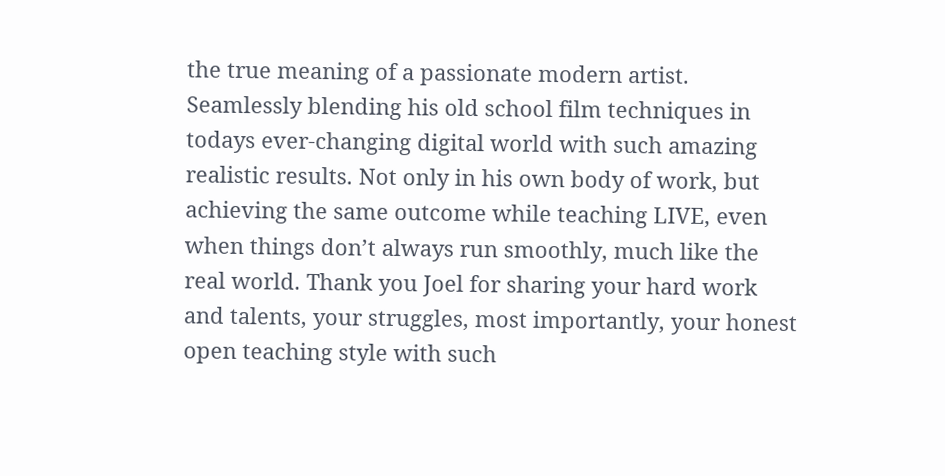the true meaning of a passionate modern artist. Seamlessly blending his old school film techniques in todays ever-changing digital world with such amazing realistic results. Not only in his own body of work, but achieving the same outcome while teaching LIVE, even when things don’t always run smoothly, much like the real world. Thank you Joel for sharing your hard work and talents, your struggles, most importantly, your honest open teaching style with such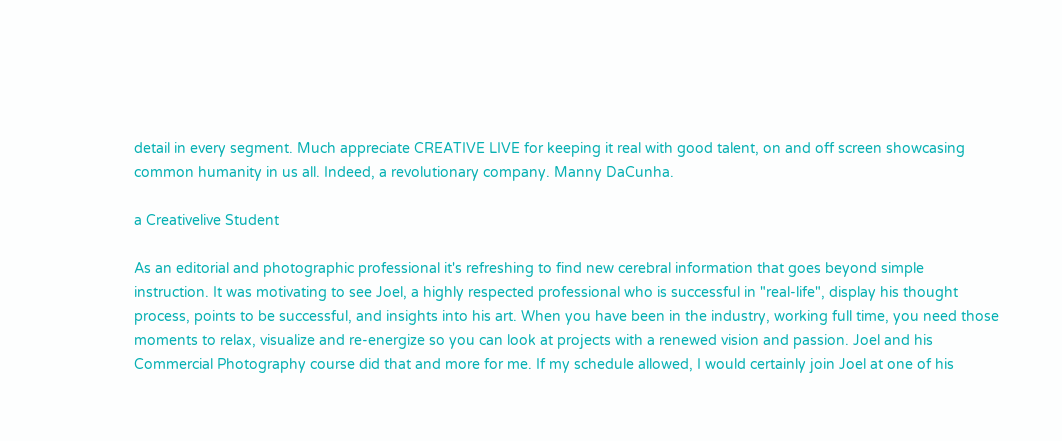detail in every segment. Much appreciate CREATIVE LIVE for keeping it real with good talent, on and off screen showcasing common humanity in us all. Indeed, a revolutionary company. Manny DaCunha.

a Creativelive Student

As an editorial and photographic professional it's refreshing to find new cerebral information that goes beyond simple instruction. It was motivating to see Joel, a highly respected professional who is successful in "real-life", display his thought process, points to be successful, and insights into his art. When you have been in the industry, working full time, you need those moments to relax, visualize and re-energize so you can look at projects with a renewed vision and passion. Joel and his Commercial Photography course did that and more for me. If my schedule allowed, I would certainly join Joel at one of his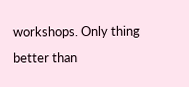workshops. Only thing better than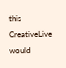this CreativeLive would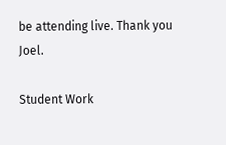be attending live. Thank you Joel.

Student Work